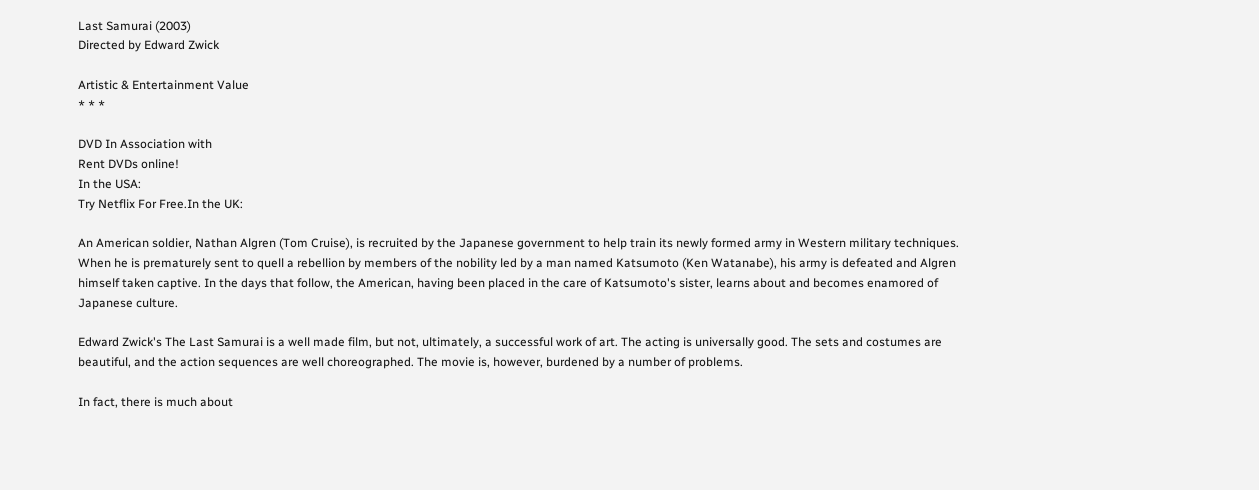Last Samurai (2003)
Directed by Edward Zwick

Artistic & Entertainment Value
* * *

DVD In Association with
Rent DVDs online!
In the USA:
Try Netflix For Free.In the UK:

An American soldier, Nathan Algren (Tom Cruise), is recruited by the Japanese government to help train its newly formed army in Western military techniques. When he is prematurely sent to quell a rebellion by members of the nobility led by a man named Katsumoto (Ken Watanabe), his army is defeated and Algren himself taken captive. In the days that follow, the American, having been placed in the care of Katsumoto's sister, learns about and becomes enamored of Japanese culture.

Edward Zwick's The Last Samurai is a well made film, but not, ultimately, a successful work of art. The acting is universally good. The sets and costumes are beautiful, and the action sequences are well choreographed. The movie is, however, burdened by a number of problems.

In fact, there is much about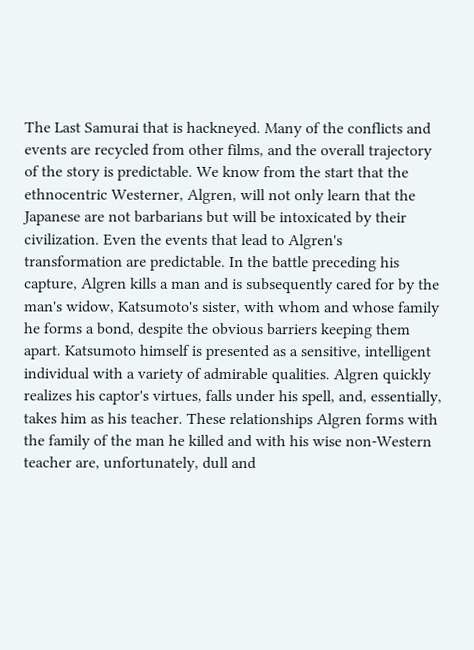The Last Samurai that is hackneyed. Many of the conflicts and events are recycled from other films, and the overall trajectory of the story is predictable. We know from the start that the ethnocentric Westerner, Algren, will not only learn that the Japanese are not barbarians but will be intoxicated by their civilization. Even the events that lead to Algren's transformation are predictable. In the battle preceding his capture, Algren kills a man and is subsequently cared for by the man's widow, Katsumoto's sister, with whom and whose family he forms a bond, despite the obvious barriers keeping them apart. Katsumoto himself is presented as a sensitive, intelligent individual with a variety of admirable qualities. Algren quickly realizes his captor's virtues, falls under his spell, and, essentially, takes him as his teacher. These relationships Algren forms with the family of the man he killed and with his wise non-Western teacher are, unfortunately, dull and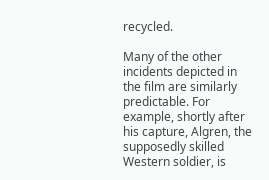recycled.

Many of the other incidents depicted in the film are similarly predictable. For example, shortly after his capture, Algren, the supposedly skilled Western soldier, is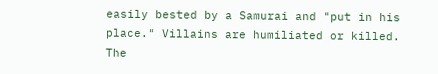easily bested by a Samurai and "put in his place." Villains are humiliated or killed. The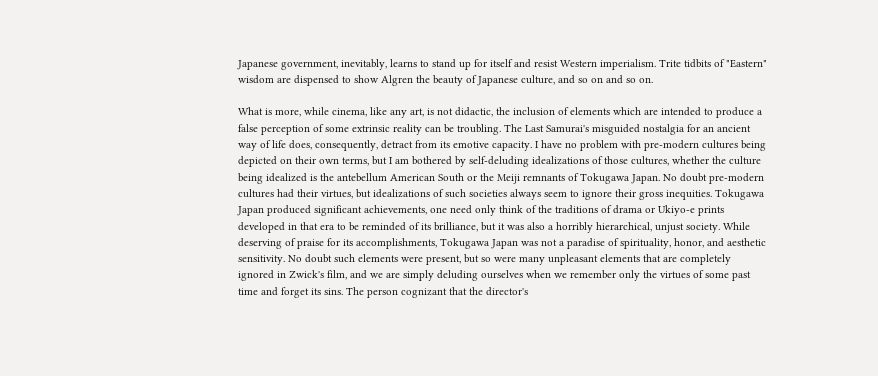Japanese government, inevitably, learns to stand up for itself and resist Western imperialism. Trite tidbits of "Eastern" wisdom are dispensed to show Algren the beauty of Japanese culture, and so on and so on.

What is more, while cinema, like any art, is not didactic, the inclusion of elements which are intended to produce a false perception of some extrinsic reality can be troubling. The Last Samurai's misguided nostalgia for an ancient way of life does, consequently, detract from its emotive capacity. I have no problem with pre-modern cultures being depicted on their own terms, but I am bothered by self-deluding idealizations of those cultures, whether the culture being idealized is the antebellum American South or the Meiji remnants of Tokugawa Japan. No doubt pre-modern cultures had their virtues, but idealizations of such societies always seem to ignore their gross inequities. Tokugawa Japan produced significant achievements, one need only think of the traditions of drama or Ukiyo-e prints developed in that era to be reminded of its brilliance, but it was also a horribly hierarchical, unjust society. While deserving of praise for its accomplishments, Tokugawa Japan was not a paradise of spirituality, honor, and aesthetic sensitivity. No doubt such elements were present, but so were many unpleasant elements that are completely ignored in Zwick's film, and we are simply deluding ourselves when we remember only the virtues of some past time and forget its sins. The person cognizant that the director's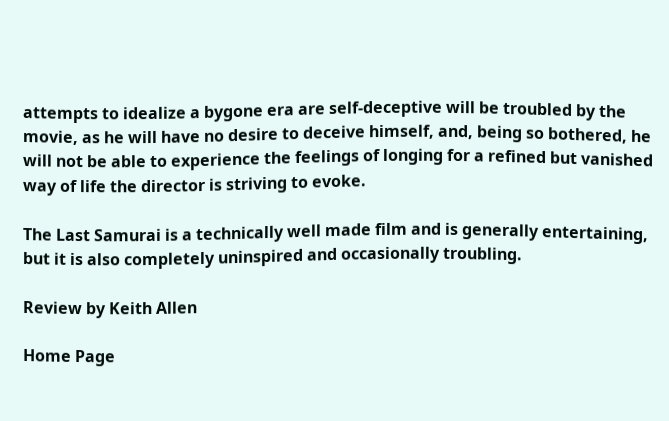attempts to idealize a bygone era are self-deceptive will be troubled by the movie, as he will have no desire to deceive himself, and, being so bothered, he will not be able to experience the feelings of longing for a refined but vanished way of life the director is striving to evoke.

The Last Samurai is a technically well made film and is generally entertaining, but it is also completely uninspired and occasionally troubling.

Review by Keith Allen

Home Page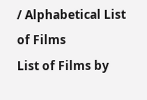/ Alphabetical List of Films
List of Films by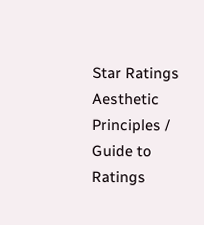Star Ratings
Aesthetic Principles / Guide to Ratings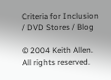Criteria for Inclusion / DVD Stores / Blog

© 2004 Keith Allen. All rights reserved.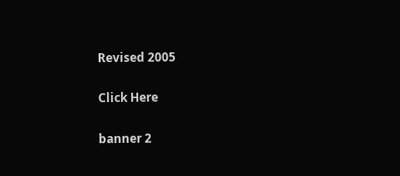Revised 2005

Click Here

banner 2